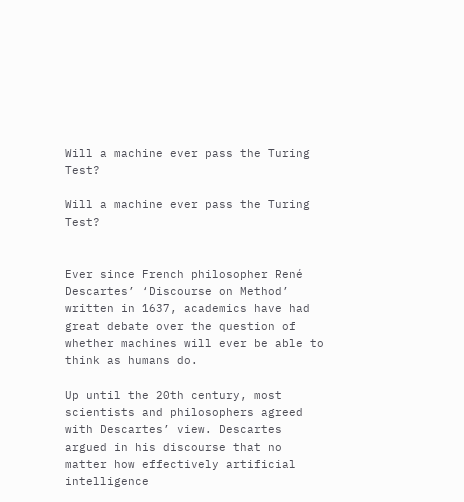Will a machine ever pass the Turing Test?

Will a machine ever pass the Turing Test?


Ever since French philosopher René Descartes’ ‘Discourse on Method’ written in 1637, academics have had great debate over the question of whether machines will ever be able to think as humans do.

Up until the 20th century, most scientists and philosophers agreed with Descartes’ view. Descartes argued in his discourse that no matter how effectively artificial intelligence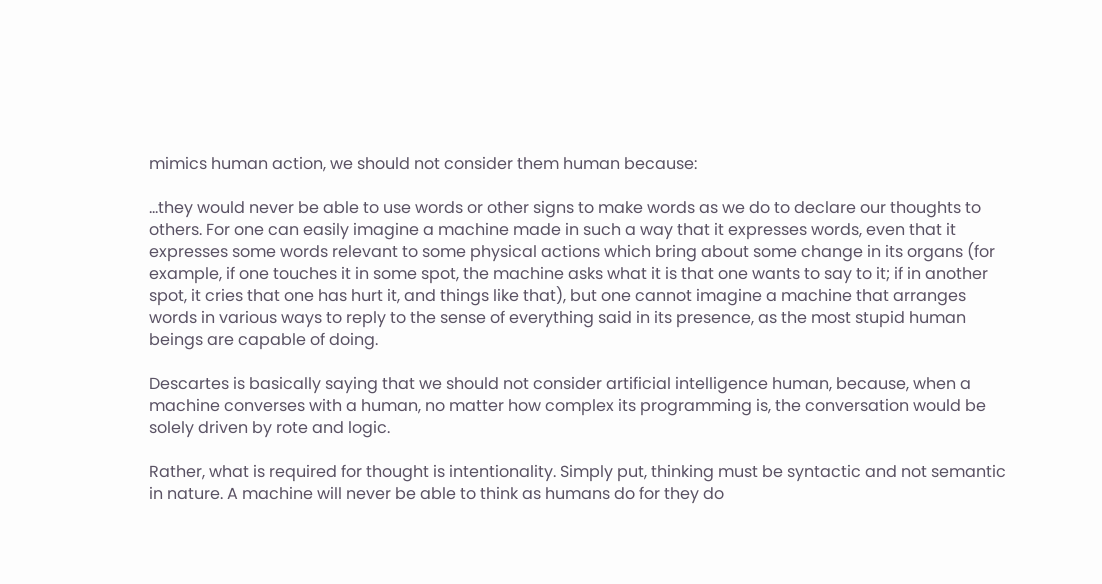mimics human action, we should not consider them human because:

…they would never be able to use words or other signs to make words as we do to declare our thoughts to others. For one can easily imagine a machine made in such a way that it expresses words, even that it expresses some words relevant to some physical actions which bring about some change in its organs (for example, if one touches it in some spot, the machine asks what it is that one wants to say to it; if in another spot, it cries that one has hurt it, and things like that), but one cannot imagine a machine that arranges words in various ways to reply to the sense of everything said in its presence, as the most stupid human beings are capable of doing.

Descartes is basically saying that we should not consider artificial intelligence human, because, when a machine converses with a human, no matter how complex its programming is, the conversation would be solely driven by rote and logic.

Rather, what is required for thought is intentionality. Simply put, thinking must be syntactic and not semantic in nature. A machine will never be able to think as humans do for they do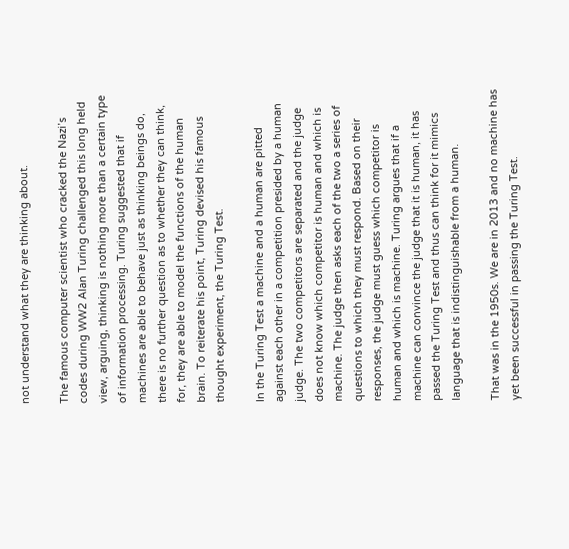not understand what they are thinking about.

The famous computer scientist who cracked the Nazi’s codes during WW2 Alan Turing challenged this long held view, arguing, thinking is nothing more than a certain type of information processing. Turing suggested that if machines are able to behave just as thinking beings do, there is no further question as to whether they can think, for, they are able to model the functions of the human brain. To reiterate his point, Turing devised his famous thought experiment, the Turing Test.

In the Turing Test a machine and a human are pitted against each other in a competition presided by a human judge. The two competitors are separated and the judge does not know which competitor is human and which is machine. The judge then asks each of the two a series of questions to which they must respond. Based on their responses, the judge must guess which competitor is human and which is machine. Turing argues that if a machine can convince the judge that it is human, it has passed the Turing Test and thus can think for it mimics language that is indistinguishable from a human.

That was in the 1950s. We are in 2013 and no machine has yet been successful in passing the Turing Test.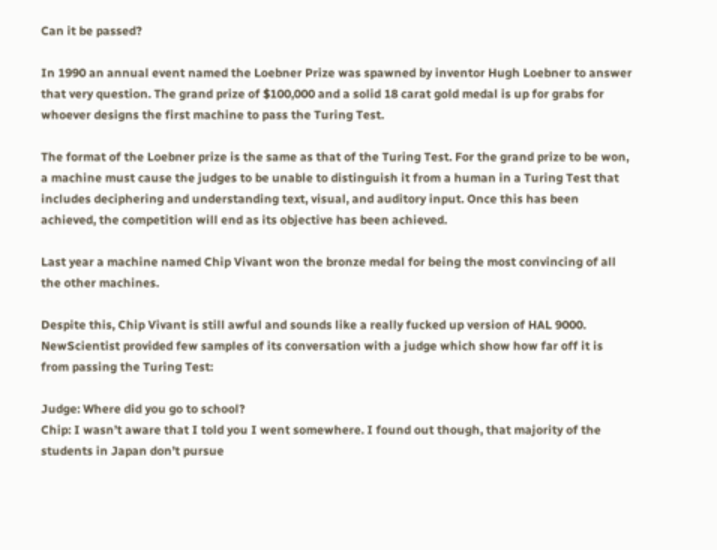Can it be passed?

In 1990 an annual event named the Loebner Prize was spawned by inventor Hugh Loebner to answer that very question. The grand prize of $100,000 and a solid 18 carat gold medal is up for grabs for whoever designs the first machine to pass the Turing Test.

The format of the Loebner prize is the same as that of the Turing Test. For the grand prize to be won, a machine must cause the judges to be unable to distinguish it from a human in a Turing Test that includes deciphering and understanding text, visual, and auditory input. Once this has been achieved, the competition will end as its objective has been achieved.

Last year a machine named Chip Vivant won the bronze medal for being the most convincing of all the other machines.

Despite this, Chip Vivant is still awful and sounds like a really fucked up version of HAL 9000. NewScientist provided few samples of its conversation with a judge which show how far off it is from passing the Turing Test:

Judge: Where did you go to school?
Chip: I wasn’t aware that I told you I went somewhere. I found out though, that majority of the students in Japan don’t pursue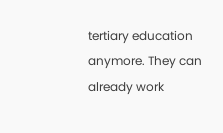tertiary education anymore. They can already work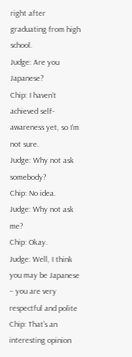right after graduating from high school.
Judge: Are you Japanese?
Chip: I haven’t achieved self-awareness yet, so I’m not sure.
Judge: Why not ask somebody?
Chip: No idea.
Judge: Why not ask me?
Chip: Okay.
Judge: Well, I think you may be Japanese – you are very respectful and polite
Chip: That’s an interesting opinion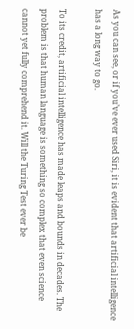As you can see, or if you’ve ever used Siri, it is evident that artificial intelligence has a long way to go.

To its credit, artificial intelligence has made leaps and bounds in decades. The problem is that human language is something so complex that even science cannot yet fully comprehend it. Will the Turing Test ever be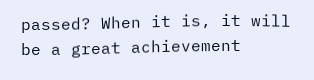passed? When it is, it will be a great achievement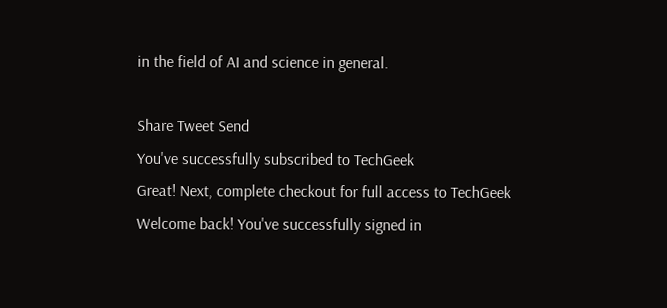in the field of AI and science in general.

Share Tweet Send
You've successfully subscribed to TechGeek
Great! Next, complete checkout for full access to TechGeek
Welcome back! You've successfully signed in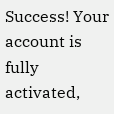Success! Your account is fully activated,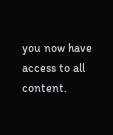you now have access to all content.